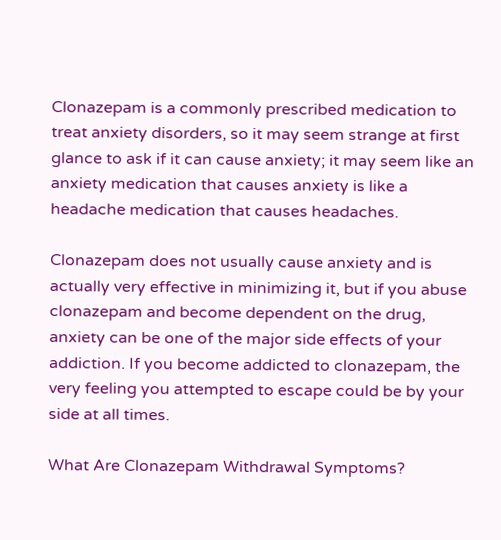Clonazepam is a commonly prescribed medication to treat anxiety disorders, so it may seem strange at first glance to ask if it can cause anxiety; it may seem like an anxiety medication that causes anxiety is like a headache medication that causes headaches.

Clonazepam does not usually cause anxiety and is actually very effective in minimizing it, but if you abuse clonazepam and become dependent on the drug, anxiety can be one of the major side effects of your addiction. If you become addicted to clonazepam, the very feeling you attempted to escape could be by your side at all times.

What Are Clonazepam Withdrawal Symptoms?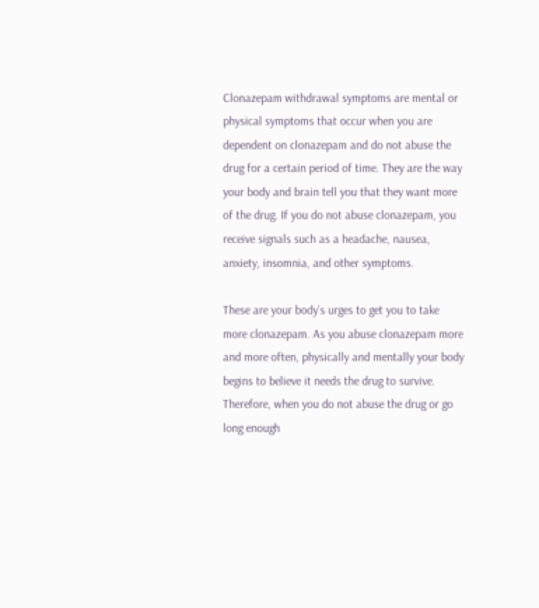Clonazepam withdrawal symptoms are mental or physical symptoms that occur when you are dependent on clonazepam and do not abuse the drug for a certain period of time. They are the way your body and brain tell you that they want more of the drug. If you do not abuse clonazepam, you receive signals such as a headache, nausea, anxiety, insomnia, and other symptoms.

These are your body’s urges to get you to take more clonazepam. As you abuse clonazepam more and more often, physically and mentally your body begins to believe it needs the drug to survive. Therefore, when you do not abuse the drug or go long enough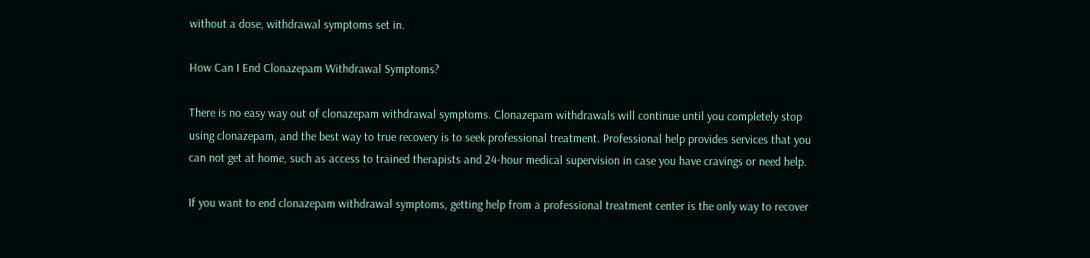without a dose, withdrawal symptoms set in.

How Can I End Clonazepam Withdrawal Symptoms?

There is no easy way out of clonazepam withdrawal symptoms. Clonazepam withdrawals will continue until you completely stop using clonazepam, and the best way to true recovery is to seek professional treatment. Professional help provides services that you can not get at home, such as access to trained therapists and 24-hour medical supervision in case you have cravings or need help.

If you want to end clonazepam withdrawal symptoms, getting help from a professional treatment center is the only way to recover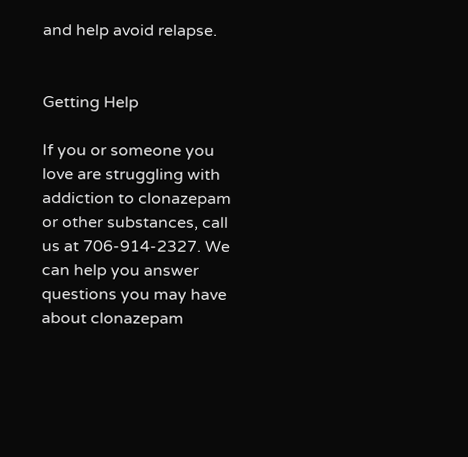and help avoid relapse.


Getting Help

If you or someone you love are struggling with addiction to clonazepam or other substances, call us at 706-914-2327. We can help you answer questions you may have about clonazepam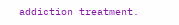addiction treatment.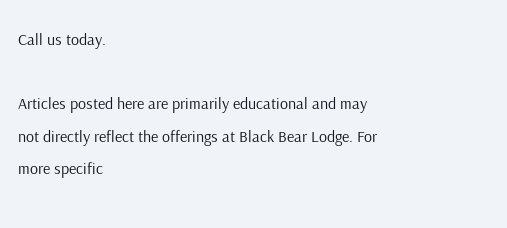Call us today.

Articles posted here are primarily educational and may not directly reflect the offerings at Black Bear Lodge. For more specific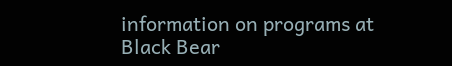information on programs at Black Bear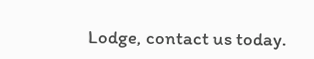Lodge, contact us today.